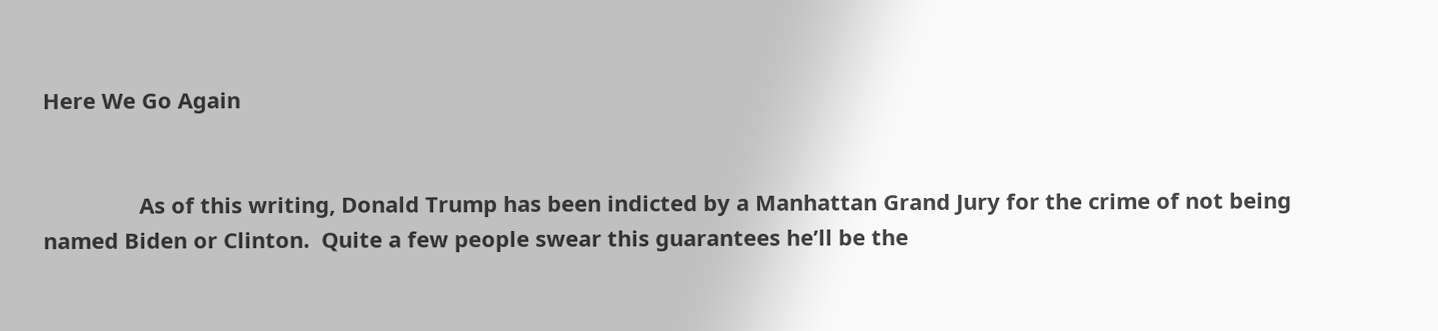Here We Go Again


                As of this writing, Donald Trump has been indicted by a Manhattan Grand Jury for the crime of not being named Biden or Clinton.  Quite a few people swear this guarantees he’ll be the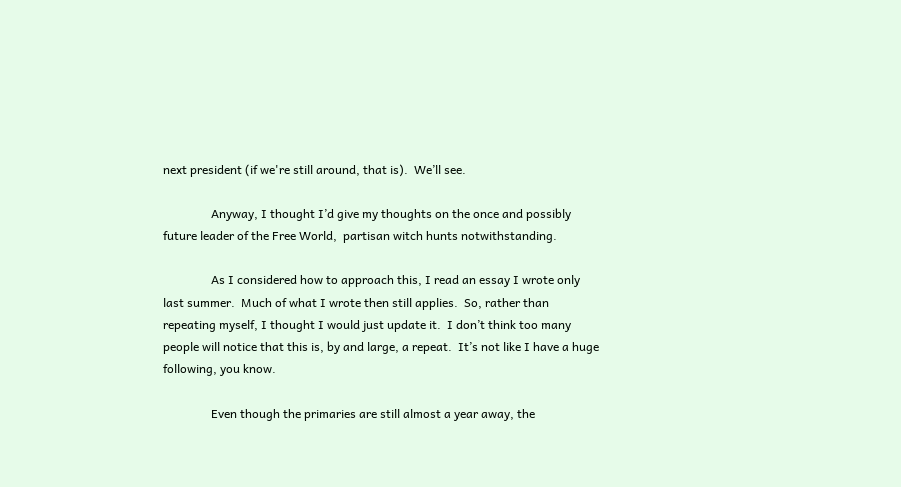next president (if we're still around, that is).  We’ll see.

                Anyway, I thought I’d give my thoughts on the once and possibly future leader of the Free World,  partisan witch hunts notwithstanding.

                As I considered how to approach this, I read an essay I wrote only last summer.  Much of what I wrote then still applies.  So, rather than repeating myself, I thought I would just update it.  I don’t think too many people will notice that this is, by and large, a repeat.  It’s not like I have a huge following, you know.

                Even though the primaries are still almost a year away, the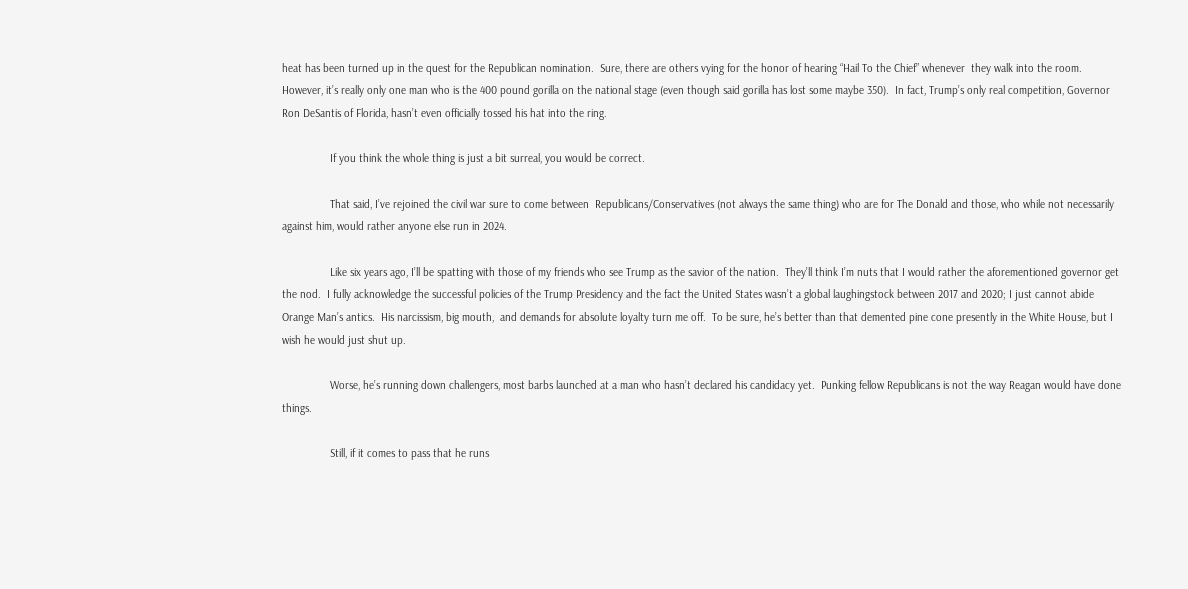heat has been turned up in the quest for the Republican nomination.  Sure, there are others vying for the honor of hearing “Hail To the Chief” whenever  they walk into the room.  However, it’s really only one man who is the 400 pound gorilla on the national stage (even though said gorilla has lost some maybe 350).  In fact, Trump’s only real competition, Governor Ron DeSantis of Florida, hasn’t even officially tossed his hat into the ring.

                If you think the whole thing is just a bit surreal, you would be correct.

                That said, I’ve rejoined the civil war sure to come between  Republicans/Conservatives (not always the same thing) who are for The Donald and those, who while not necessarily against him, would rather anyone else run in 2024.

                Like six years ago, I’ll be spatting with those of my friends who see Trump as the savior of the nation.  They’ll think I’m nuts that I would rather the aforementioned governor get the nod.  I fully acknowledge the successful policies of the Trump Presidency and the fact the United States wasn’t a global laughingstock between 2017 and 2020; I just cannot abide Orange Man’s antics.  His narcissism, big mouth,  and demands for absolute loyalty turn me off.  To be sure, he’s better than that demented pine cone presently in the White House, but I wish he would just shut up.

                Worse, he’s running down challengers, most barbs launched at a man who hasn’t declared his candidacy yet.  Punking fellow Republicans is not the way Reagan would have done things.

                Still, if it comes to pass that he runs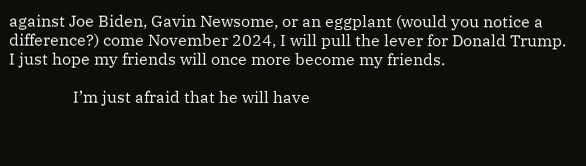against Joe Biden, Gavin Newsome, or an eggplant (would you notice a difference?) come November 2024, I will pull the lever for Donald Trump.  I just hope my friends will once more become my friends.

                I’m just afraid that he will have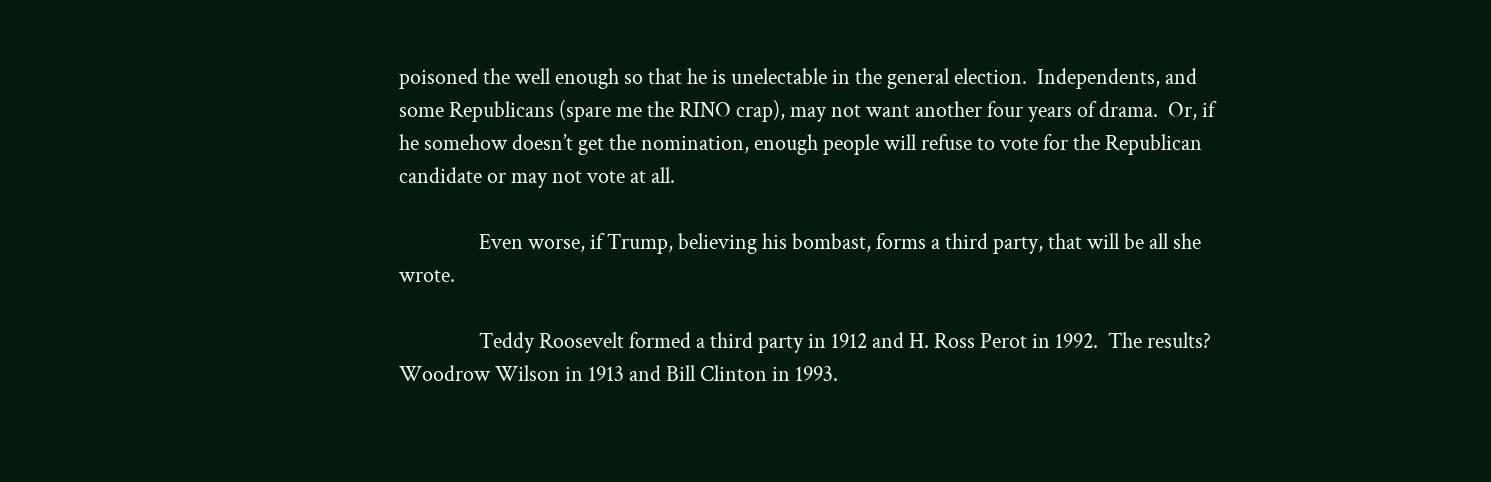poisoned the well enough so that he is unelectable in the general election.  Independents, and some Republicans (spare me the RINO crap), may not want another four years of drama.  Or, if he somehow doesn’t get the nomination, enough people will refuse to vote for the Republican candidate or may not vote at all.

                Even worse, if Trump, believing his bombast, forms a third party, that will be all she wrote.

                Teddy Roosevelt formed a third party in 1912 and H. Ross Perot in 1992.  The results?  Woodrow Wilson in 1913 and Bill Clinton in 1993.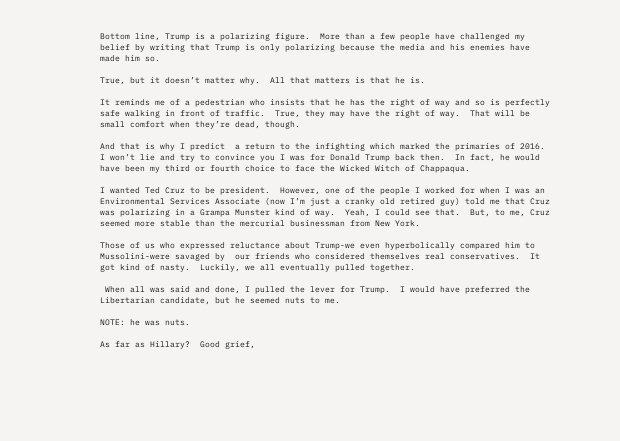Bottom line, Trump is a polarizing figure.  More than a few people have challenged my belief by writing that Trump is only polarizing because the media and his enemies have made him so.

True, but it doesn’t matter why.  All that matters is that he is.

It reminds me of a pedestrian who insists that he has the right of way and so is perfectly safe walking in front of traffic.  True, they may have the right of way.  That will be small comfort when they’re dead, though.

And that is why I predict  a return to the infighting which marked the primaries of 2016.  I won’t lie and try to convince you I was for Donald Trump back then.  In fact, he would have been my third or fourth choice to face the Wicked Witch of Chappaqua.

I wanted Ted Cruz to be president.  However, one of the people I worked for when I was an Environmental Services Associate (now I’m just a cranky old retired guy) told me that Cruz was polarizing in a Grampa Munster kind of way.  Yeah, I could see that.  But, to me, Cruz seemed more stable than the mercurial businessman from New York.

Those of us who expressed reluctance about Trump-we even hyperbolically compared him to Mussolini-were savaged by  our friends who considered themselves real conservatives.  It got kind of nasty.  Luckily, we all eventually pulled together.

 When all was said and done, I pulled the lever for Trump.  I would have preferred the Libertarian candidate, but he seemed nuts to me.

NOTE: he was nuts.

As far as Hillary?  Good grief,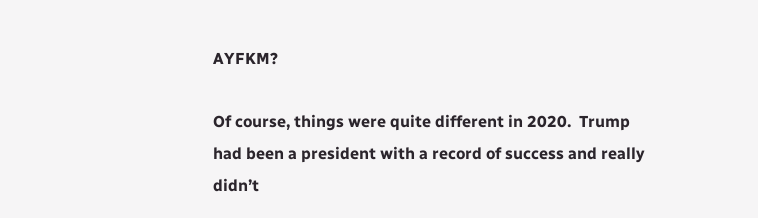AYFKM?

Of course, things were quite different in 2020.  Trump had been a president with a record of success and really didn’t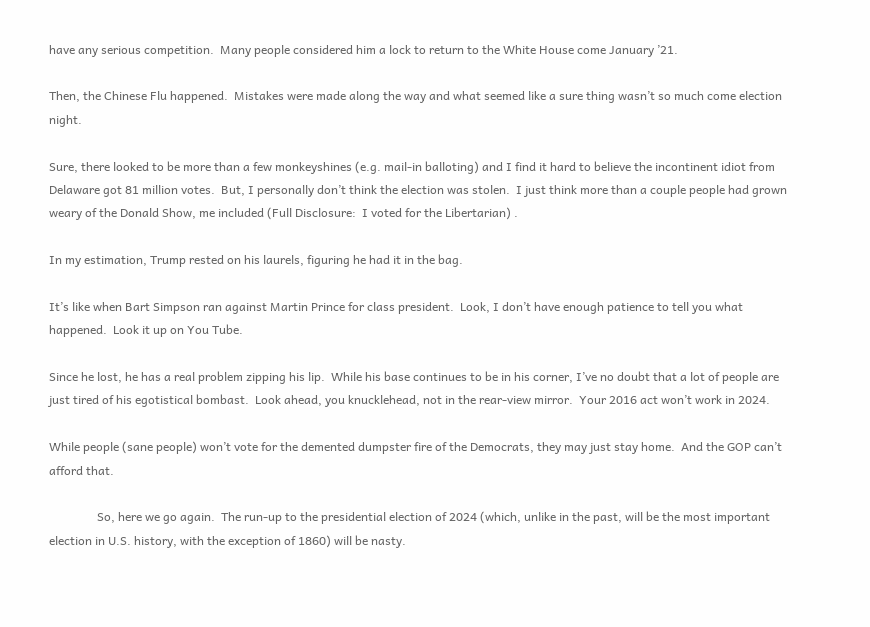have any serious competition.  Many people considered him a lock to return to the White House come January ’21.

Then, the Chinese Flu happened.  Mistakes were made along the way and what seemed like a sure thing wasn’t so much come election night.

Sure, there looked to be more than a few monkeyshines (e.g. mail-in balloting) and I find it hard to believe the incontinent idiot from Delaware got 81 million votes.  But, I personally don’t think the election was stolen.  I just think more than a couple people had grown weary of the Donald Show, me included (Full Disclosure:  I voted for the Libertarian) .

In my estimation, Trump rested on his laurels, figuring he had it in the bag.

It’s like when Bart Simpson ran against Martin Prince for class president.  Look, I don’t have enough patience to tell you what happened.  Look it up on You Tube.

Since he lost, he has a real problem zipping his lip.  While his base continues to be in his corner, I’ve no doubt that a lot of people are just tired of his egotistical bombast.  Look ahead, you knucklehead, not in the rear-view mirror.  Your 2016 act won’t work in 2024.

While people (sane people) won’t vote for the demented dumpster fire of the Democrats, they may just stay home.  And the GOP can’t afford that.

                So, here we go again.  The run-up to the presidential election of 2024 (which, unlike in the past, will be the most important election in U.S. history, with the exception of 1860) will be nasty.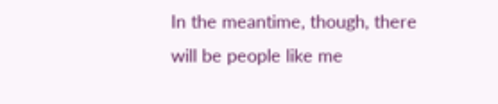In the meantime, though, there will be people like me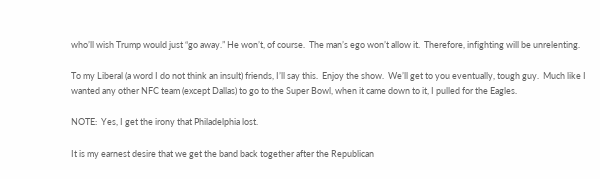who’ll wish Trump would just “go away.” He won’t, of course.  The man’s ego won’t allow it.  Therefore, infighting will be unrelenting.

To my Liberal (a word I do not think an insult) friends, I’ll say this.  Enjoy the show.  We’ll get to you eventually, tough guy.  Much like I wanted any other NFC team (except Dallas) to go to the Super Bowl, when it came down to it, I pulled for the Eagles.

NOTE:  Yes, I get the irony that Philadelphia lost.

It is my earnest desire that we get the band back together after the Republican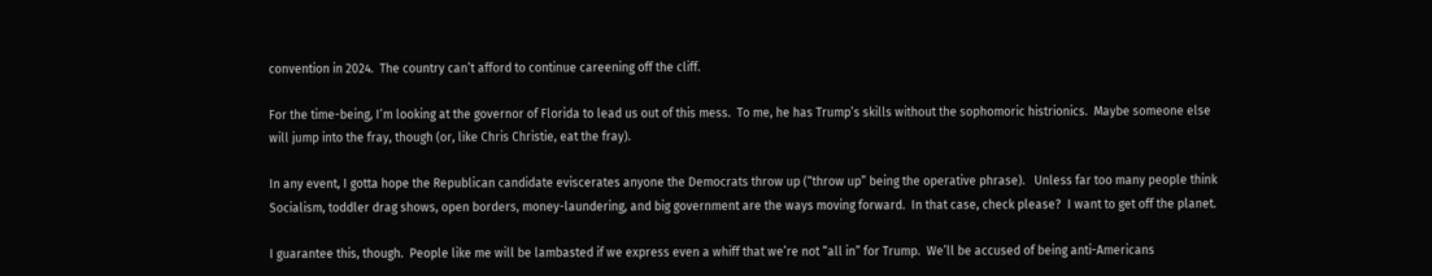convention in 2024.  The country can’t afford to continue careening off the cliff.

For the time-being, I’m looking at the governor of Florida to lead us out of this mess.  To me, he has Trump’s skills without the sophomoric histrionics.  Maybe someone else will jump into the fray, though (or, like Chris Christie, eat the fray).

In any event, I gotta hope the Republican candidate eviscerates anyone the Democrats throw up (“throw up” being the operative phrase).   Unless far too many people think Socialism, toddler drag shows, open borders, money-laundering, and big government are the ways moving forward.  In that case, check please?  I want to get off the planet.

I guarantee this, though.  People like me will be lambasted if we express even a whiff that we’re not “all in” for Trump.  We’ll be accused of being anti-Americans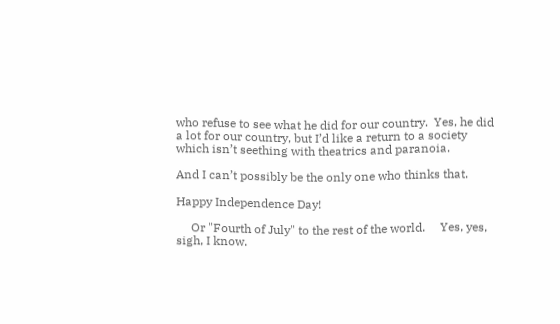who refuse to see what he did for our country.  Yes, he did a lot for our country, but I’d like a return to a society which isn’t seething with theatrics and paranoia.

And I can’t possibly be the only one who thinks that.

Happy Independence Day!

     Or "Fourth of July" to the rest of the world.     Yes, yes, sigh, I know.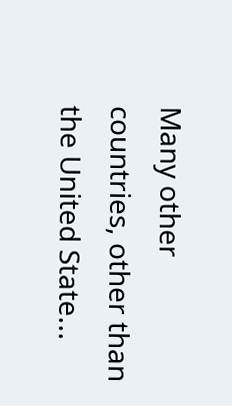Many other countries, other than the United State...